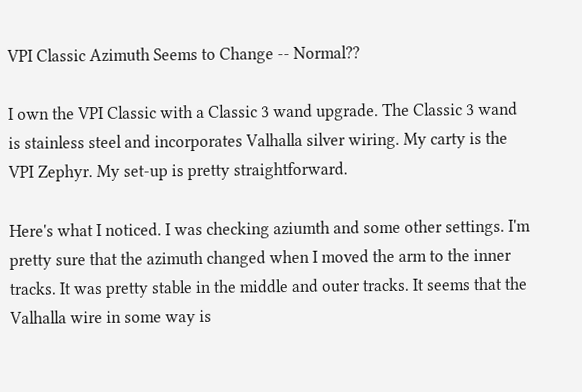VPI Classic Azimuth Seems to Change -- Normal??

I own the VPI Classic with a Classic 3 wand upgrade. The Classic 3 wand is stainless steel and incorporates Valhalla silver wiring. My carty is the VPI Zephyr. My set-up is pretty straightforward.

Here's what I noticed. I was checking aziumth and some other settings. I'm pretty sure that the azimuth changed when I moved the arm to the inner tracks. It was pretty stable in the middle and outer tracks. It seems that the Valhalla wire in some way is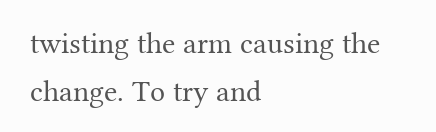twisting the arm causing the change. To try and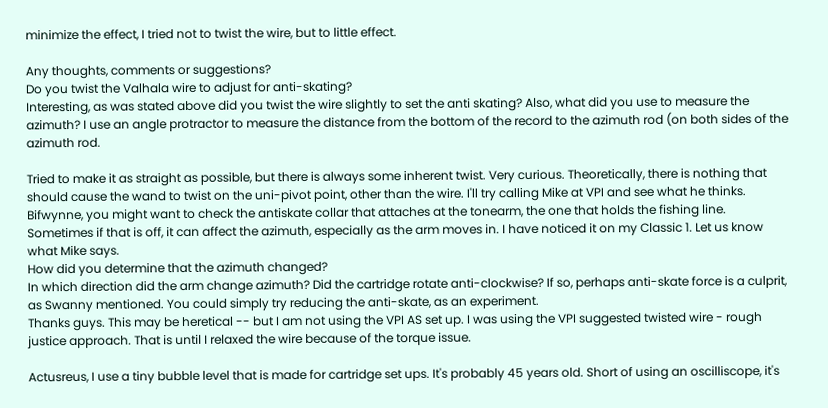minimize the effect, I tried not to twist the wire, but to little effect.

Any thoughts, comments or suggestions?
Do you twist the Valhala wire to adjust for anti-skating?
Interesting, as was stated above did you twist the wire slightly to set the anti skating? Also, what did you use to measure the azimuth? I use an angle protractor to measure the distance from the bottom of the record to the azimuth rod (on both sides of the azimuth rod.

Tried to make it as straight as possible, but there is always some inherent twist. Very curious. Theoretically, there is nothing that should cause the wand to twist on the uni-pivot point, other than the wire. I'll try calling Mike at VPI and see what he thinks.
Bifwynne, you might want to check the antiskate collar that attaches at the tonearm, the one that holds the fishing line. Sometimes if that is off, it can affect the azimuth, especially as the arm moves in. I have noticed it on my Classic 1. Let us know what Mike says.
How did you determine that the azimuth changed?
In which direction did the arm change azimuth? Did the cartridge rotate anti-clockwise? If so, perhaps anti-skate force is a culprit, as Swanny mentioned. You could simply try reducing the anti-skate, as an experiment.
Thanks guys. This may be heretical -- but I am not using the VPI AS set up. I was using the VPI suggested twisted wire - rough justice approach. That is until I relaxed the wire because of the torque issue.

Actusreus, I use a tiny bubble level that is made for cartridge set ups. It's probably 45 years old. Short of using an oscilliscope, it's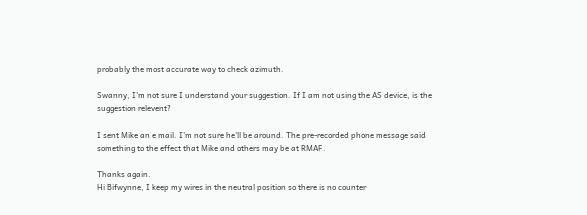probably the most accurate way to check azimuth.

Swanny, I'm not sure I understand your suggestion. If I am not using the AS device, is the suggestion relevent?

I sent Mike an e mail. I'm not sure he'll be around. The pre-recorded phone message said something to the effect that Mike and others may be at RMAF.

Thanks again.
Hi Bifwynne, I keep my wires in the neutral position so there is no counter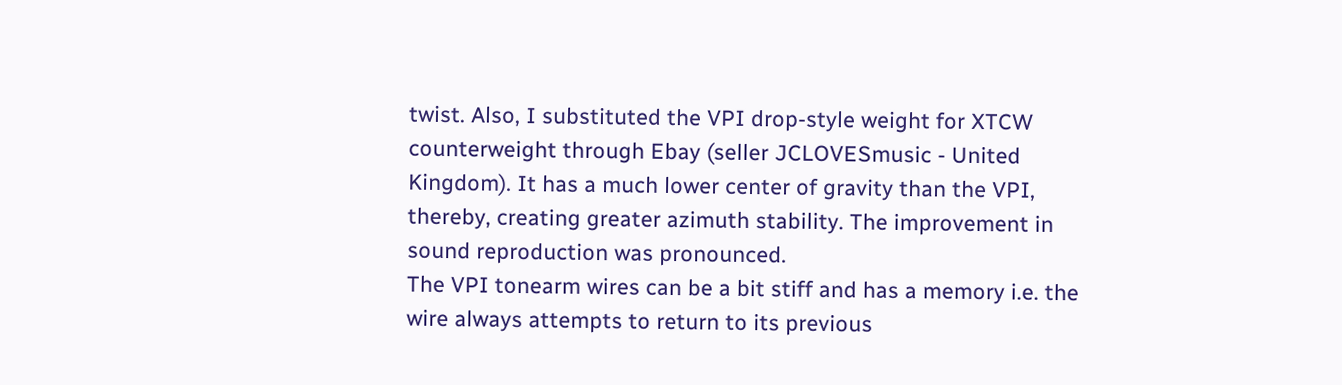twist. Also, I substituted the VPI drop-style weight for XTCW counterweight through Ebay (seller JCLOVESmusic - United Kingdom). It has a much lower center of gravity than the VPI, thereby, creating greater azimuth stability. The improvement in sound reproduction was pronounced.
The VPI tonearm wires can be a bit stiff and has a memory i.e. the wire always attempts to return to its previous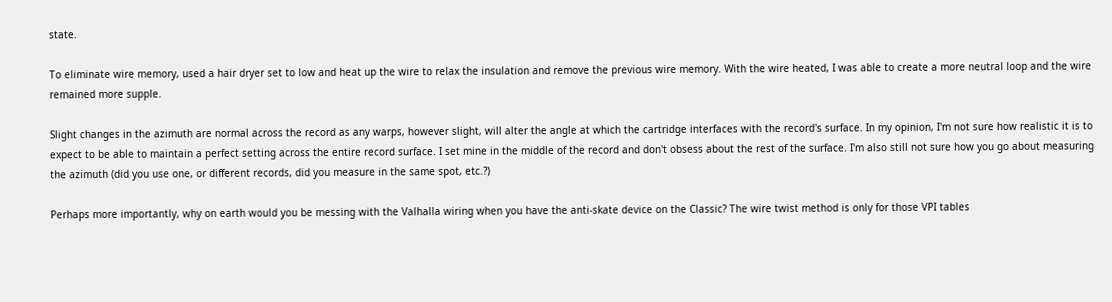state.

To eliminate wire memory, used a hair dryer set to low and heat up the wire to relax the insulation and remove the previous wire memory. With the wire heated, I was able to create a more neutral loop and the wire remained more supple.

Slight changes in the azimuth are normal across the record as any warps, however slight, will alter the angle at which the cartridge interfaces with the record's surface. In my opinion, I'm not sure how realistic it is to expect to be able to maintain a perfect setting across the entire record surface. I set mine in the middle of the record and don't obsess about the rest of the surface. I'm also still not sure how you go about measuring the azimuth (did you use one, or different records, did you measure in the same spot, etc.?)

Perhaps more importantly, why on earth would you be messing with the Valhalla wiring when you have the anti-skate device on the Classic? The wire twist method is only for those VPI tables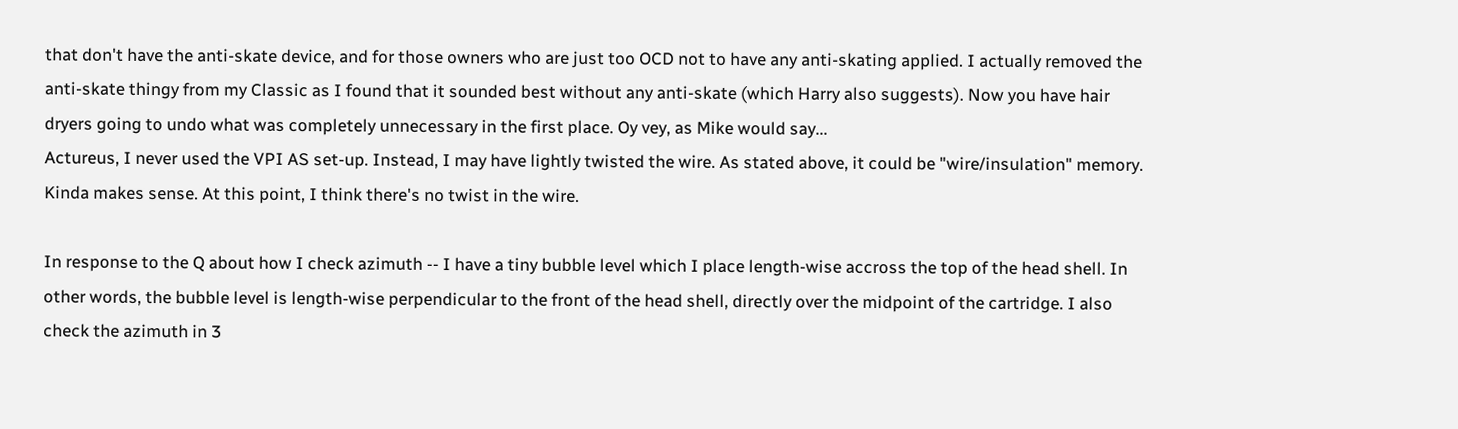that don't have the anti-skate device, and for those owners who are just too OCD not to have any anti-skating applied. I actually removed the anti-skate thingy from my Classic as I found that it sounded best without any anti-skate (which Harry also suggests). Now you have hair dryers going to undo what was completely unnecessary in the first place. Oy vey, as Mike would say...
Actureus, I never used the VPI AS set-up. Instead, I may have lightly twisted the wire. As stated above, it could be "wire/insulation" memory. Kinda makes sense. At this point, I think there's no twist in the wire.

In response to the Q about how I check azimuth -- I have a tiny bubble level which I place length-wise accross the top of the head shell. In other words, the bubble level is length-wise perpendicular to the front of the head shell, directly over the midpoint of the cartridge. I also check the azimuth in 3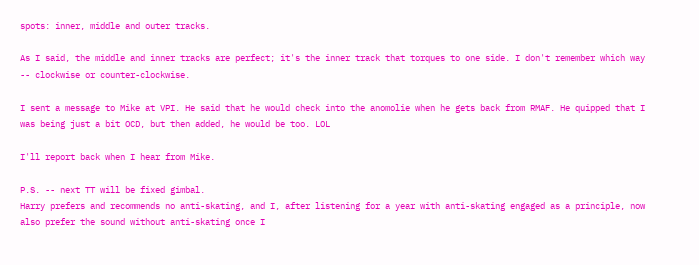spots: inner, middle and outer tracks.

As I said, the middle and inner tracks are perfect; it's the inner track that torques to one side. I don't remember which way -- clockwise or counter-clockwise.

I sent a message to Mike at VPI. He said that he would check into the anomolie when he gets back from RMAF. He quipped that I was being just a bit OCD, but then added, he would be too. LOL

I'll report back when I hear from Mike.

P.S. -- next TT will be fixed gimbal.
Harry prefers and recommends no anti-skating, and I, after listening for a year with anti-skating engaged as a principle, now also prefer the sound without anti-skating once I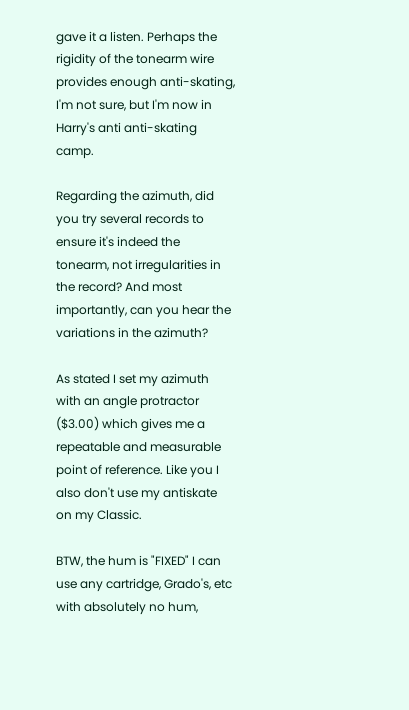gave it a listen. Perhaps the rigidity of the tonearm wire provides enough anti-skating, I'm not sure, but I'm now in Harry's anti anti-skating camp.

Regarding the azimuth, did you try several records to ensure it's indeed the tonearm, not irregularities in the record? And most importantly, can you hear the variations in the azimuth?

As stated I set my azimuth with an angle protractor ($3.00) which gives me a repeatable and measurable point of reference. Like you I also don't use my antiskate on my Classic.

BTW, the hum is "FIXED" I can use any cartridge, Grado's, etc with absolutely no hum,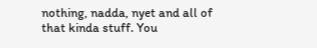nothing, nadda, nyet and all of that kinda stuff. You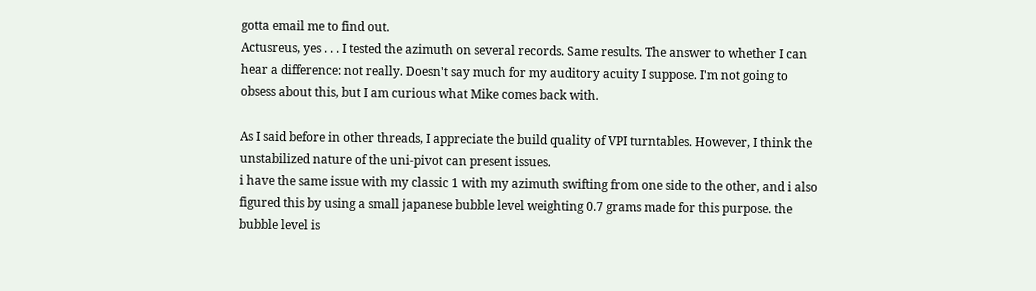gotta email me to find out.
Actusreus, yes . . . I tested the azimuth on several records. Same results. The answer to whether I can hear a difference: not really. Doesn't say much for my auditory acuity I suppose. I'm not going to obsess about this, but I am curious what Mike comes back with.

As I said before in other threads, I appreciate the build quality of VPI turntables. However, I think the unstabilized nature of the uni-pivot can present issues.
i have the same issue with my classic 1 with my azimuth swifting from one side to the other, and i also figured this by using a small japanese bubble level weighting 0.7 grams made for this purpose. the bubble level is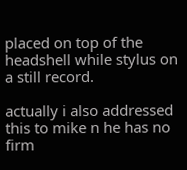placed on top of the headshell while stylus on a still record.

actually i also addressed this to mike n he has no firm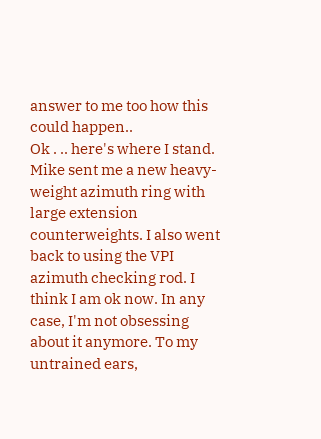answer to me too how this could happen..
Ok . .. here's where I stand. Mike sent me a new heavy-weight azimuth ring with large extension counterweights. I also went back to using the VPI azimuth checking rod. I think I am ok now. In any case, I'm not obsessing about it anymore. To my untrained ears,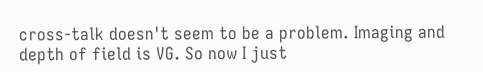cross-talk doesn't seem to be a problem. Imaging and depth of field is VG. So now I just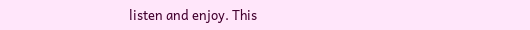listen and enjoy. This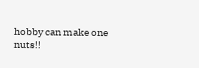hobby can make one nuts!!